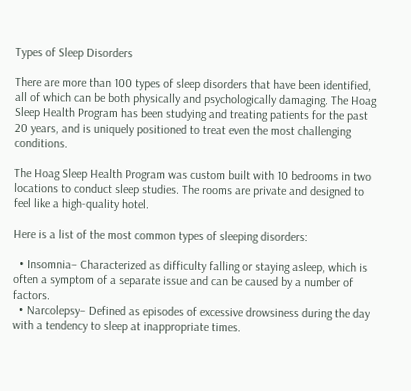Types of Sleep Disorders

There are more than 100 types of sleep disorders that have been identified, all of which can be both physically and psychologically damaging. The Hoag Sleep Health Program has been studying and treating patients for the past 20 years, and is uniquely positioned to treat even the most challenging conditions.

The Hoag Sleep Health Program was custom built with 10 bedrooms in two locations to conduct sleep studies. The rooms are private and designed to feel like a high-quality hotel.

Here is a list of the most common types of sleeping disorders:

  • Insomnia– Characterized as difficulty falling or staying asleep, which is often a symptom of a separate issue and can be caused by a number of factors.
  • Narcolepsy– Defined as episodes of excessive drowsiness during the day with a tendency to sleep at inappropriate times.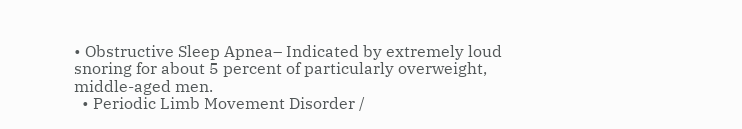• Obstructive Sleep Apnea– Indicated by extremely loud snoring for about 5 percent of particularly overweight, middle-aged men.
  • Periodic Limb Movement Disorder /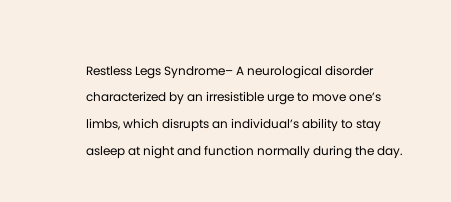Restless Legs Syndrome– A neurological disorder characterized by an irresistible urge to move one’s limbs, which disrupts an individual’s ability to stay asleep at night and function normally during the day.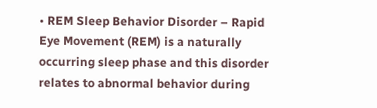• REM Sleep Behavior Disorder – Rapid Eye Movement (REM) is a naturally occurring sleep phase and this disorder relates to abnormal behavior during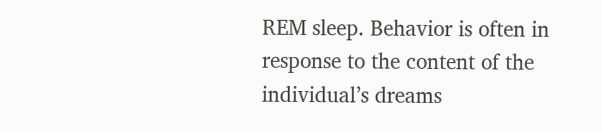REM sleep. Behavior is often in response to the content of the individual’s dreams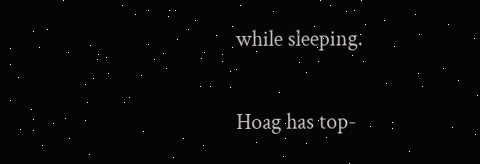while sleeping.

Hoag has top-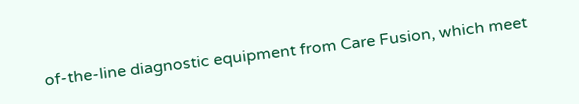of-the-line diagnostic equipment from Care Fusion, which meet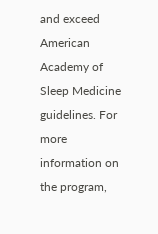and exceed American Academy of Sleep Medicine guidelines. For more information on the program,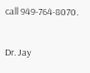call 949-764-8070.

Dr. Jay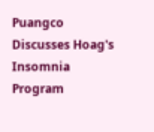Puangco Discusses Hoag's Insomnia Program